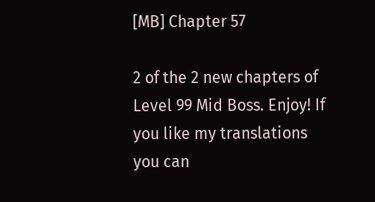[MB] Chapter 57

2 of the 2 new chapters of Level 99 Mid Boss. Enjoy! If you like my translations you can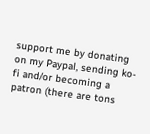support me by donating on my Paypal, sending ko-fi and/or becoming a patron (there are tons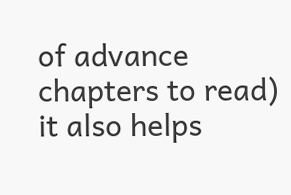of advance chapters to read) it also helps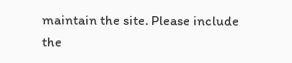maintain the site. Please include the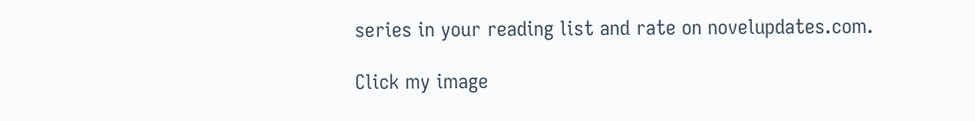series in your reading list and rate on novelupdates.com.

Click my image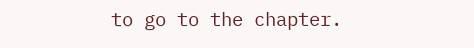to go to the chapter.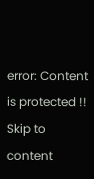error: Content is protected !!
Skip to content